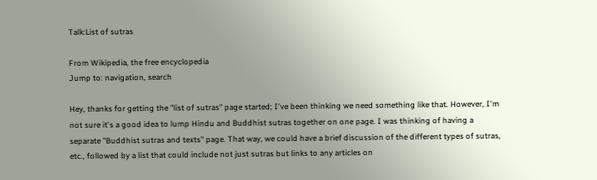Talk:List of sutras

From Wikipedia, the free encyclopedia
Jump to: navigation, search

Hey, thanks for getting the "list of sutras" page started; I've been thinking we need something like that. However, I'm not sure it's a good idea to lump Hindu and Buddhist sutras together on one page. I was thinking of having a separate "Buddhist sutras and texts" page. That way, we could have a brief discussion of the different types of sutras, etc., followed by a list that could include not just sutras but links to any articles on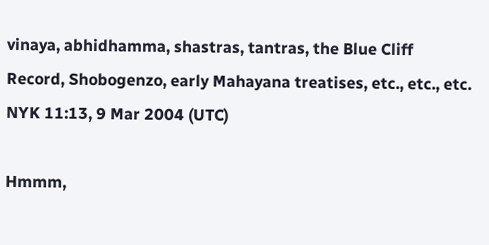vinaya, abhidhamma, shastras, tantras, the Blue Cliff Record, Shobogenzo, early Mahayana treatises, etc., etc., etc. NYK 11:13, 9 Mar 2004 (UTC)

Hmmm,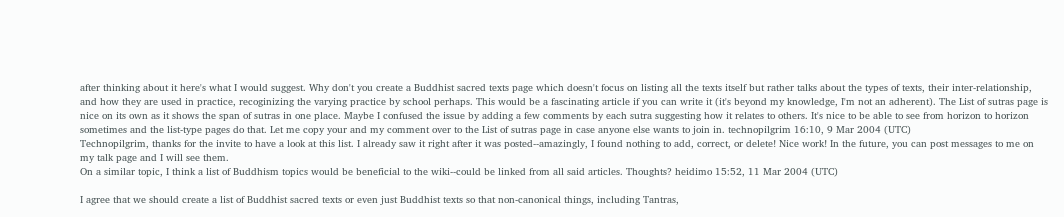after thinking about it here's what I would suggest. Why don't you create a Buddhist sacred texts page which doesn't focus on listing all the texts itself but rather talks about the types of texts, their inter-relationship, and how they are used in practice, recoginizing the varying practice by school perhaps. This would be a fascinating article if you can write it (it's beyond my knowledge, I'm not an adherent). The List of sutras page is nice on its own as it shows the span of sutras in one place. Maybe I confused the issue by adding a few comments by each sutra suggesting how it relates to others. It's nice to be able to see from horizon to horizon sometimes and the list-type pages do that. Let me copy your and my comment over to the List of sutras page in case anyone else wants to join in. technopilgrim 16:10, 9 Mar 2004 (UTC)
Technopilgrim, thanks for the invite to have a look at this list. I already saw it right after it was posted--amazingly, I found nothing to add, correct, or delete! Nice work! In the future, you can post messages to me on my talk page and I will see them.
On a similar topic, I think a list of Buddhism topics would be beneficial to the wiki--could be linked from all said articles. Thoughts? heidimo 15:52, 11 Mar 2004 (UTC)

I agree that we should create a list of Buddhist sacred texts or even just Buddhist texts so that non-canonical things, including Tantras,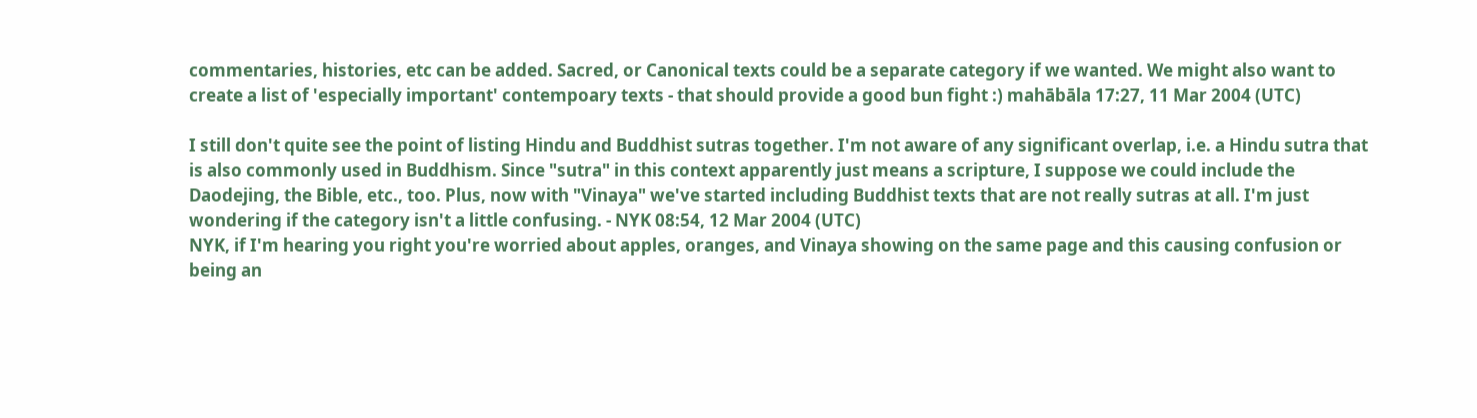commentaries, histories, etc can be added. Sacred, or Canonical texts could be a separate category if we wanted. We might also want to create a list of 'especially important' contempoary texts - that should provide a good bun fight :) mahābāla 17:27, 11 Mar 2004 (UTC)

I still don't quite see the point of listing Hindu and Buddhist sutras together. I'm not aware of any significant overlap, i.e. a Hindu sutra that is also commonly used in Buddhism. Since "sutra" in this context apparently just means a scripture, I suppose we could include the Daodejing, the Bible, etc., too. Plus, now with "Vinaya" we've started including Buddhist texts that are not really sutras at all. I'm just wondering if the category isn't a little confusing. - NYK 08:54, 12 Mar 2004 (UTC)
NYK, if I'm hearing you right you're worried about apples, oranges, and Vinaya showing on the same page and this causing confusion or being an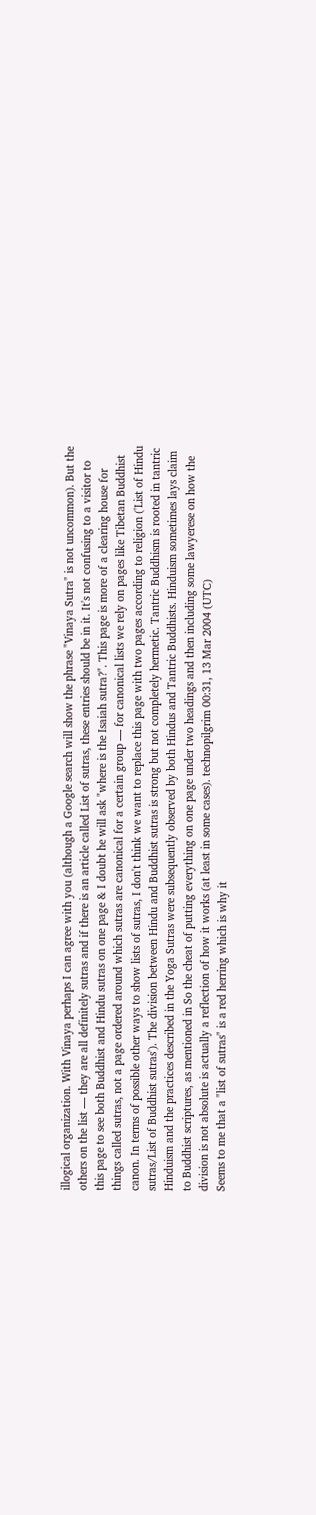illogical organization. With Vinaya perhaps I can agree with you (although a Google search will show the phrase "Vinaya Sutra" is not uncommon). But the others on the list — they are all definitely sutras and if there is an article called List of sutras, these entries should be in it. It's not confusing to a visitor to this page to see both Buddhist and Hindu sutras on one page & I doubt he will ask "where is the Isaiah sutra?". This page is more of a clearing house for things called sutras, not a page ordered around which sutras are canonical for a certain group — for canonical lists we rely on pages like Tibetan Buddhist canon. In terms of possible other ways to show lists of sutras, I don't think we want to replace this page with two pages according to religion ('List of Hindu sutras/List of Buddhist sutras'). The division between Hindu and Buddhist sutras is strong but not completely hermetic. Tantric Buddhism is rooted in tantric Hinduism and the practices described in the Yoga Sutras were subsequently observed by both Hindus and Tantric Buddhists. Hinduism sometimes lays claim to Buddhist scriptures, as mentioned in So the cheat of putting everything on one page under two headings and then including some lawyerese on how the division is not absolute is actually a reflection of how it works (at least in some cases). technopilgrim 00:31, 13 Mar 2004 (UTC)
Seems to me that a "list of sutras" is a red herring which is why it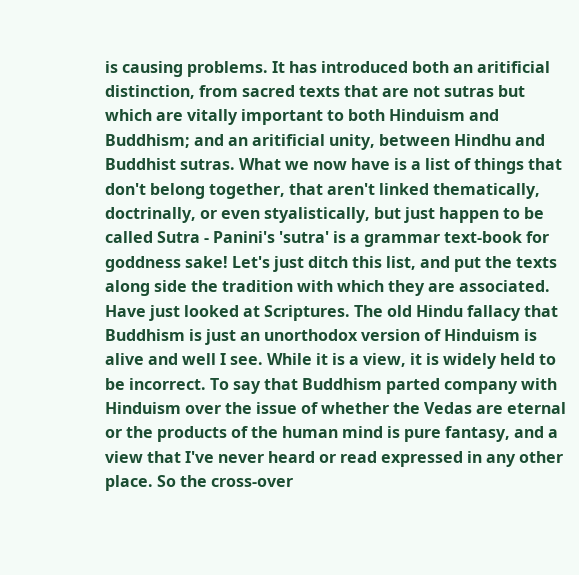is causing problems. It has introduced both an aritificial distinction, from sacred texts that are not sutras but which are vitally important to both Hinduism and Buddhism; and an aritificial unity, between Hindhu and Buddhist sutras. What we now have is a list of things that don't belong together, that aren't linked thematically, doctrinally, or even styalistically, but just happen to be called Sutra - Panini's 'sutra' is a grammar text-book for goddness sake! Let's just ditch this list, and put the texts along side the tradition with which they are associated. Have just looked at Scriptures. The old Hindu fallacy that Buddhism is just an unorthodox version of Hinduism is alive and well I see. While it is a view, it is widely held to be incorrect. To say that Buddhism parted company with Hinduism over the issue of whether the Vedas are eternal or the products of the human mind is pure fantasy, and a view that I've never heard or read expressed in any other place. So the cross-over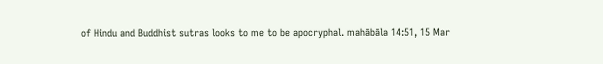of Hindu and Buddhist sutras looks to me to be apocryphal. mahābāla 14:51, 15 Mar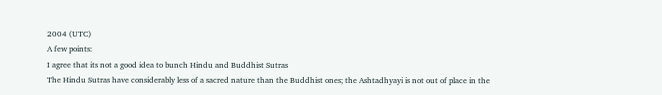2004 (UTC)
A few points:
I agree that its not a good idea to bunch Hindu and Buddhist Sutras
The Hindu Sutras have considerably less of a sacred nature than the Buddhist ones; the Ashtadhyayi is not out of place in the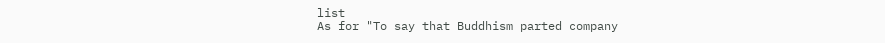list
As for "To say that Buddhism parted company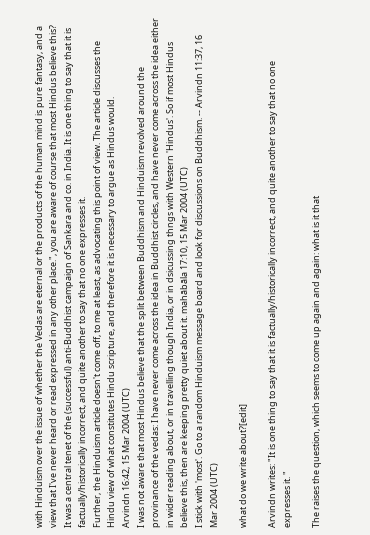with Hinduism over the issue of whether the Vedas are eternal or the products of the human mind is pure fantasy, and a view that I've never heard or read expressed in any other place.", you are aware of course that most Hindus believe this? It was a central tenet of the (successful) anti-Buddhist campaign of Sankara and co. in India. It is one thing to say that it is factually/historically incorrect, and quite another to say that no one expresses it.
Further, the Hinduism article doesn't come off, to me at least, as advocating this point of view. The article discusses the Hindu view of what constitutes Hindu scripture, and therefore it is necessary to argue as Hindus would.
Arvindn 16:42, 15 Mar 2004 (UTC)
I was not aware that most Hindus believe that the split between Buddhism and Hinduism revolved around the provinance of the vedas: I have never come across the idea in Buddhist circles, and have never come across the idea either in wider reading about, or in travelling though India, or in dsicussing thngs with Western 'Hindus'. So if most Hindus believe this, then are keeping pretty quiet about it. mahābāla 17:10, 15 Mar 2004 (UTC)
I stick with 'most'. Go to a random Hinduism message board and look for discussions on Buddhism. -- Arvindn 11:37, 16 Mar 2004 (UTC)

what do we write about?[edit]

Arvindn writes: "It is one thing to say that it is factually/historically incorrect, and quite another to say that no one expresses it. "

The raises the question, which seems to come up again and again: what is it that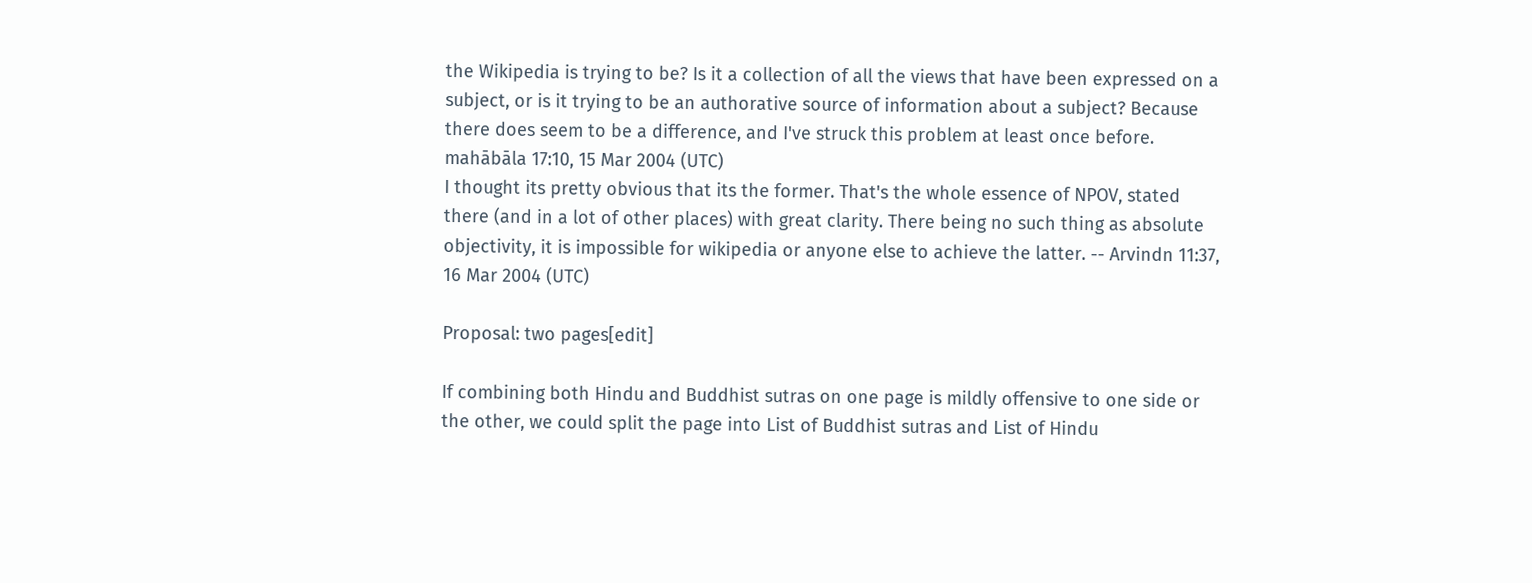the Wikipedia is trying to be? Is it a collection of all the views that have been expressed on a subject, or is it trying to be an authorative source of information about a subject? Because there does seem to be a difference, and I've struck this problem at least once before. mahābāla 17:10, 15 Mar 2004 (UTC)
I thought its pretty obvious that its the former. That's the whole essence of NPOV, stated there (and in a lot of other places) with great clarity. There being no such thing as absolute objectivity, it is impossible for wikipedia or anyone else to achieve the latter. -- Arvindn 11:37, 16 Mar 2004 (UTC)

Proposal: two pages[edit]

If combining both Hindu and Buddhist sutras on one page is mildly offensive to one side or the other, we could split the page into List of Buddhist sutras and List of Hindu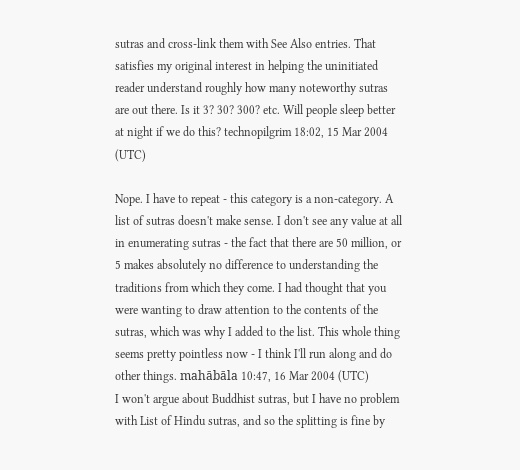sutras and cross-link them with See Also entries. That satisfies my original interest in helping the uninitiated reader understand roughly how many noteworthy sutras are out there. Is it 3? 30? 300? etc. Will people sleep better at night if we do this? technopilgrim 18:02, 15 Mar 2004 (UTC)

Nope. I have to repeat - this category is a non-category. A list of sutras doesn't make sense. I don't see any value at all in enumerating sutras - the fact that there are 50 million, or 5 makes absolutely no difference to understanding the traditions from which they come. I had thought that you were wanting to draw attention to the contents of the sutras, which was why I added to the list. This whole thing seems pretty pointless now - I think I'll run along and do other things. mahābāla 10:47, 16 Mar 2004 (UTC)
I won't argue about Buddhist sutras, but I have no problem with List of Hindu sutras, and so the splitting is fine by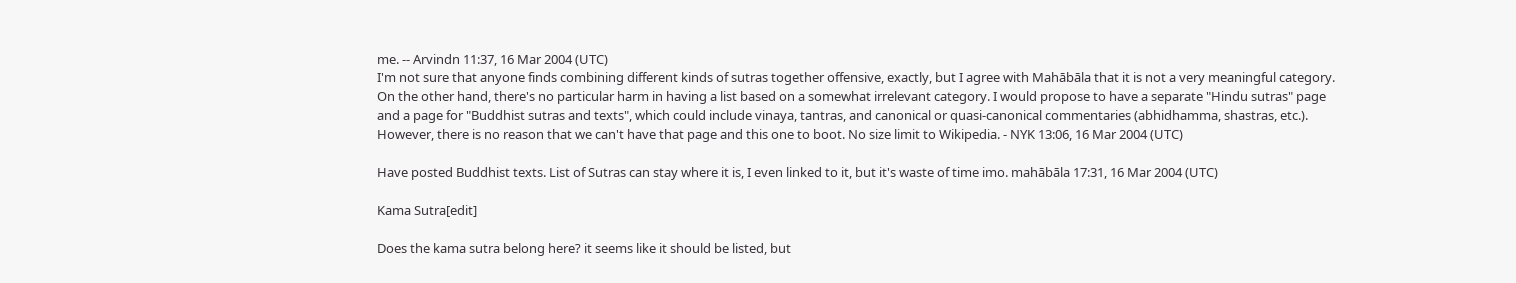me. -- Arvindn 11:37, 16 Mar 2004 (UTC)
I'm not sure that anyone finds combining different kinds of sutras together offensive, exactly, but I agree with Mahābāla that it is not a very meaningful category. On the other hand, there's no particular harm in having a list based on a somewhat irrelevant category. I would propose to have a separate "Hindu sutras" page and a page for "Buddhist sutras and texts", which could include vinaya, tantras, and canonical or quasi-canonical commentaries (abhidhamma, shastras, etc.). However, there is no reason that we can't have that page and this one to boot. No size limit to Wikipedia. - NYK 13:06, 16 Mar 2004 (UTC)

Have posted Buddhist texts. List of Sutras can stay where it is, I even linked to it, but it's waste of time imo. mahābāla 17:31, 16 Mar 2004 (UTC)

Kama Sutra[edit]

Does the kama sutra belong here? it seems like it should be listed, but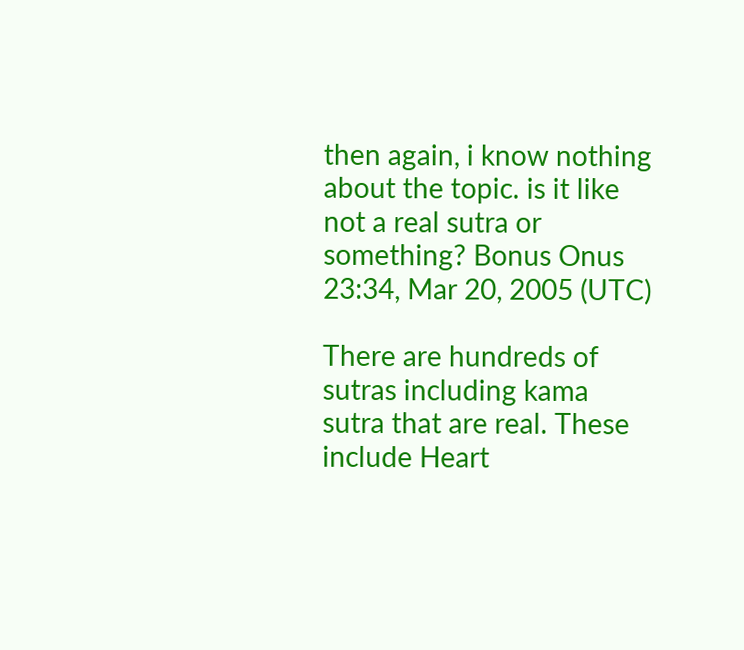then again, i know nothing about the topic. is it like not a real sutra or something? Bonus Onus 23:34, Mar 20, 2005 (UTC)

There are hundreds of sutras including kama sutra that are real. These include Heart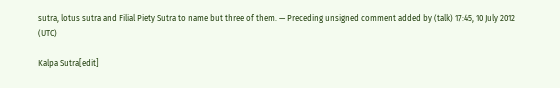sutra, lotus sutra and Filial Piety Sutra to name but three of them. — Preceding unsigned comment added by (talk) 17:45, 10 July 2012 (UTC)

Kalpa Sutra[edit]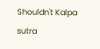Shouldn't Kalpa sutra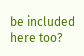be included here too?